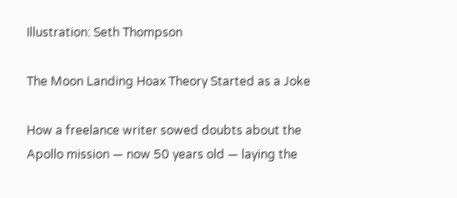Illustration: Seth Thompson

The Moon Landing Hoax Theory Started as a Joke

How a freelance writer sowed doubts about the Apollo mission — now 50 years old — laying the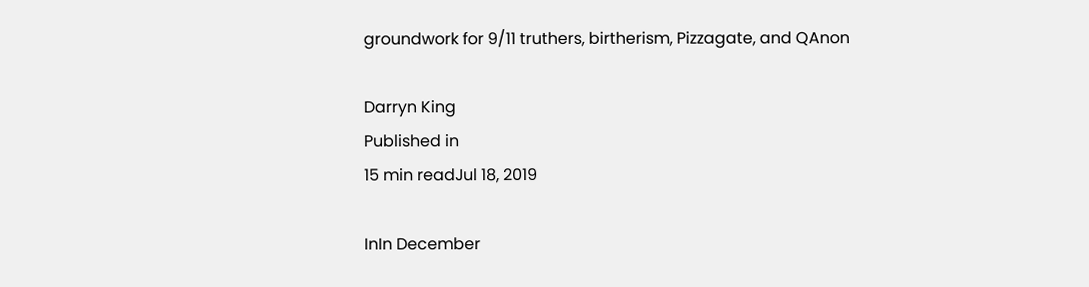groundwork for 9/11 truthers, birtherism, Pizzagate, and QAnon

Darryn King
Published in
15 min readJul 18, 2019

InIn December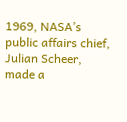1969, NASA’s public affairs chief, Julian Scheer, made a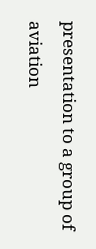presentation to a group of aviation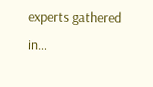experts gathered in…